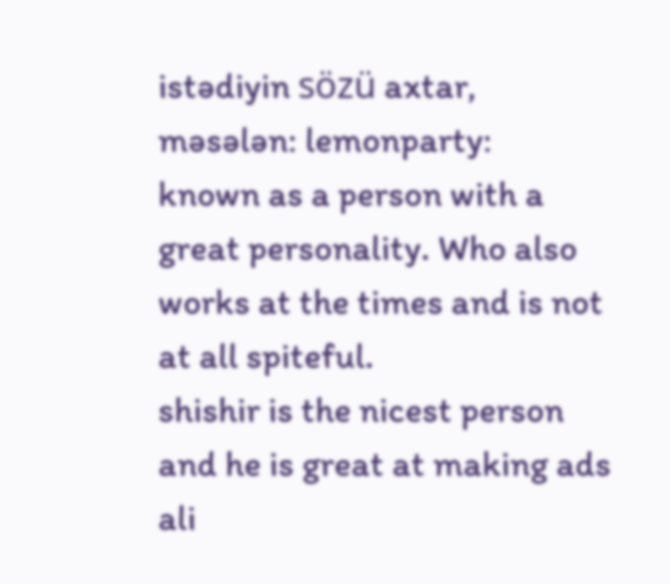istədiyin sözü axtar, məsələn: lemonparty:
known as a person with a great personality. Who also works at the times and is not at all spiteful.
shishir is the nicest person and he is great at making ads
ali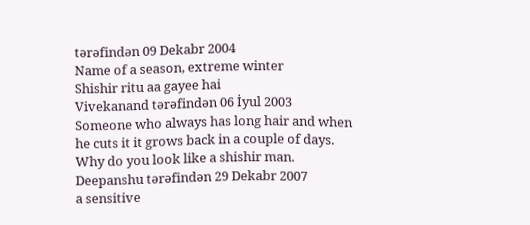tərəfindən 09 Dekabr 2004
Name of a season, extreme winter
Shishir ritu aa gayee hai
Vivekanand tərəfindən 06 İyul 2003
Someone who always has long hair and when he cuts it it grows back in a couple of days.
Why do you look like a shishir man.
Deepanshu tərəfindən 29 Dekabr 2007
a sensitive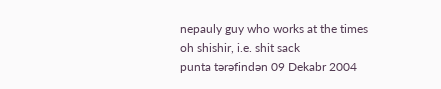nepauly guy who works at the times
oh shishir, i.e. shit sack
punta tərəfindən 09 Dekabr 2004